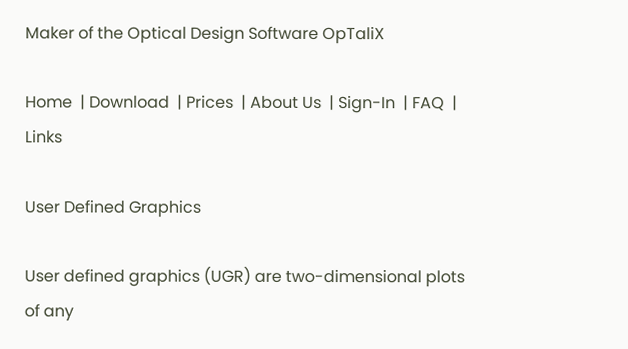Maker of the Optical Design Software OpTaliX

Home  | Download  | Prices  | About Us  | Sign-In  | FAQ  | Links

User Defined Graphics

User defined graphics (UGR) are two-dimensional plots of any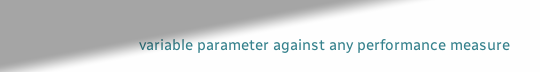variable parameter against any performance measure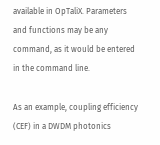available in OpTaliX. Parameters and functions may be any command, as it would be entered in the command line.

As an example, coupling efficiency (CEF) in a DWDM photonics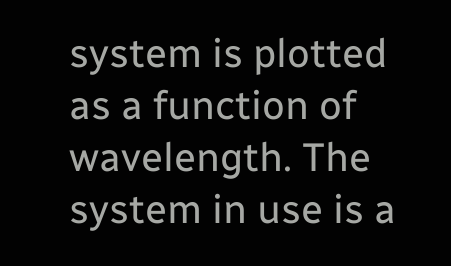system is plotted as a function of wavelength. The system in use is a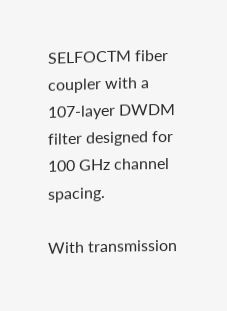SELFOCTM fiber coupler with a 107-layer DWDM filter designed for 100 GHz channel spacing.

With transmission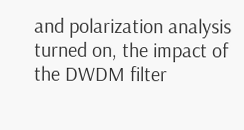and polarization analysis turned on, the impact of the DWDM filter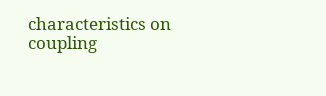characteristics on coupling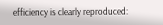efficiency is clearly reproduced: